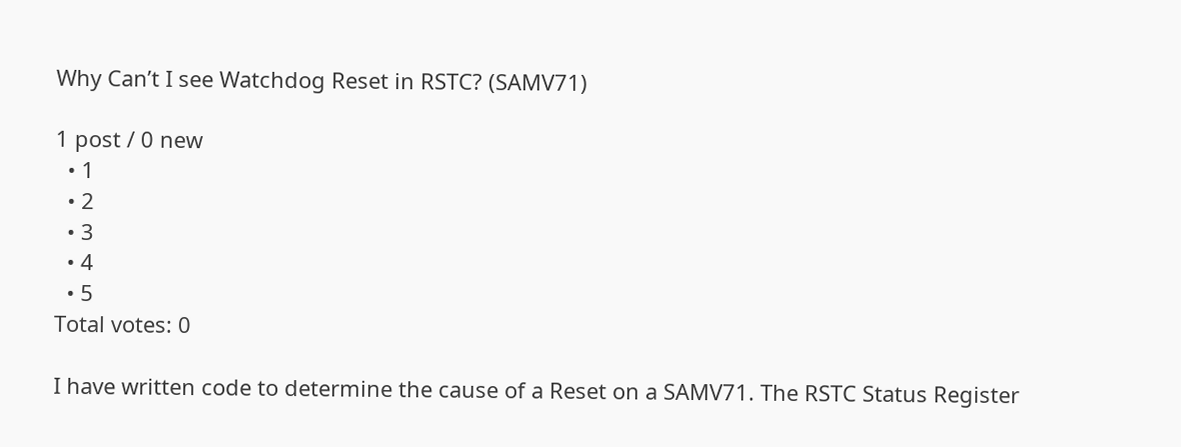Why Can’t I see Watchdog Reset in RSTC? (SAMV71)

1 post / 0 new
  • 1
  • 2
  • 3
  • 4
  • 5
Total votes: 0

I have written code to determine the cause of a Reset on a SAMV71. The RSTC Status Register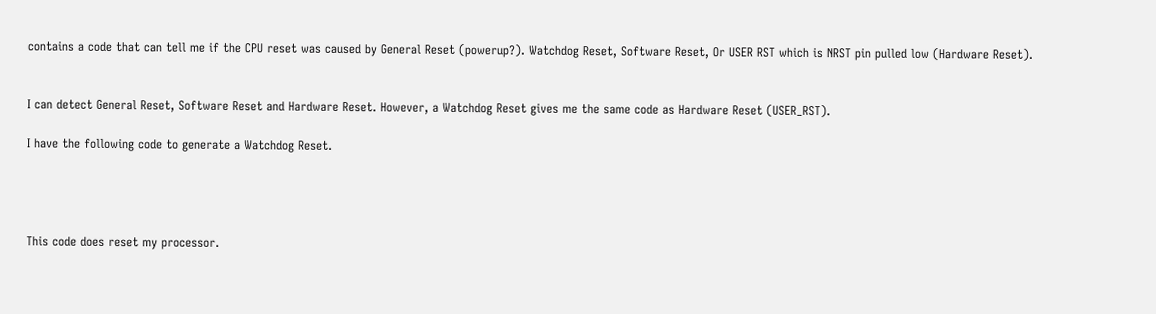contains a code that can tell me if the CPU reset was caused by General Reset (powerup?). Watchdog Reset, Software Reset, Or USER RST which is NRST pin pulled low (Hardware Reset).


I can detect General Reset, Software Reset and Hardware Reset. However, a Watchdog Reset gives me the same code as Hardware Reset (USER_RST).

I have the following code to generate a Watchdog Reset.




This code does reset my processor.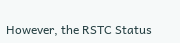However, the RSTC Status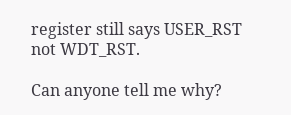register still says USER_RST not WDT_RST.

Can anyone tell me why?